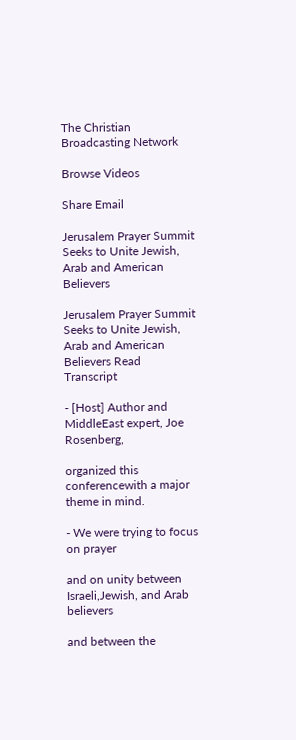The Christian Broadcasting Network

Browse Videos

Share Email

Jerusalem Prayer Summit Seeks to Unite Jewish, Arab and American Believers

Jerusalem Prayer Summit Seeks to Unite Jewish, Arab and American Believers Read Transcript

- [Host] Author and MiddleEast expert, Joe Rosenberg,

organized this conferencewith a major theme in mind.

- We were trying to focus on prayer

and on unity between Israeli,Jewish, and Arab believers

and between the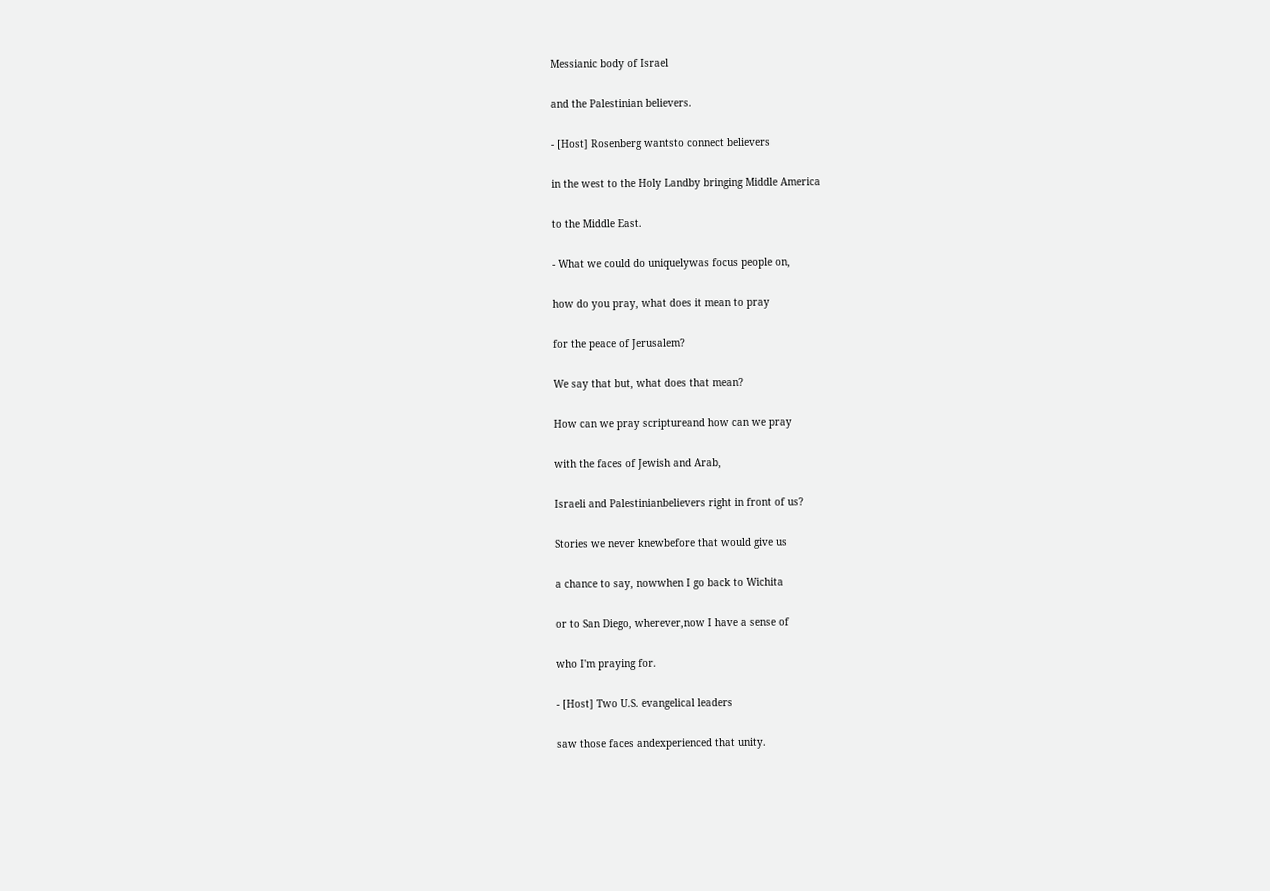Messianic body of Israel

and the Palestinian believers.

- [Host] Rosenberg wantsto connect believers

in the west to the Holy Landby bringing Middle America

to the Middle East.

- What we could do uniquelywas focus people on,

how do you pray, what does it mean to pray

for the peace of Jerusalem?

We say that but, what does that mean?

How can we pray scriptureand how can we pray

with the faces of Jewish and Arab,

Israeli and Palestinianbelievers right in front of us?

Stories we never knewbefore that would give us

a chance to say, nowwhen I go back to Wichita

or to San Diego, wherever,now I have a sense of

who I'm praying for.

- [Host] Two U.S. evangelical leaders

saw those faces andexperienced that unity.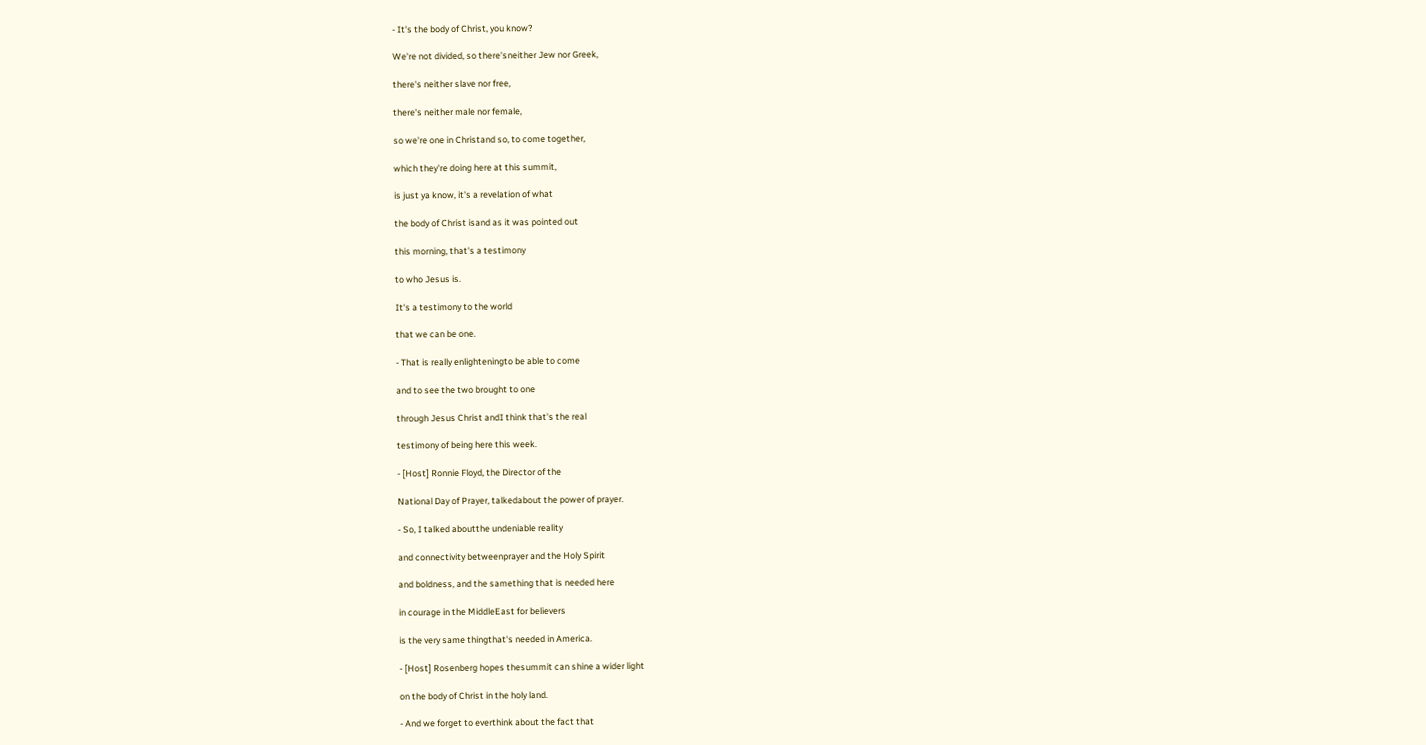- It's the body of Christ, you know?

We're not divided, so there'sneither Jew nor Greek,

there's neither slave nor free,

there's neither male nor female,

so we're one in Christand so, to come together,

which they're doing here at this summit,

is just ya know, it's a revelation of what

the body of Christ isand as it was pointed out

this morning, that's a testimony

to who Jesus is.

It's a testimony to the world

that we can be one.

- That is really enlighteningto be able to come

and to see the two brought to one

through Jesus Christ andI think that's the real

testimony of being here this week.

- [Host] Ronnie Floyd, the Director of the

National Day of Prayer, talkedabout the power of prayer.

- So, I talked aboutthe undeniable reality

and connectivity betweenprayer and the Holy Spirit

and boldness, and the samething that is needed here

in courage in the MiddleEast for believers

is the very same thingthat's needed in America.

- [Host] Rosenberg hopes thesummit can shine a wider light

on the body of Christ in the holy land.

- And we forget to everthink about the fact that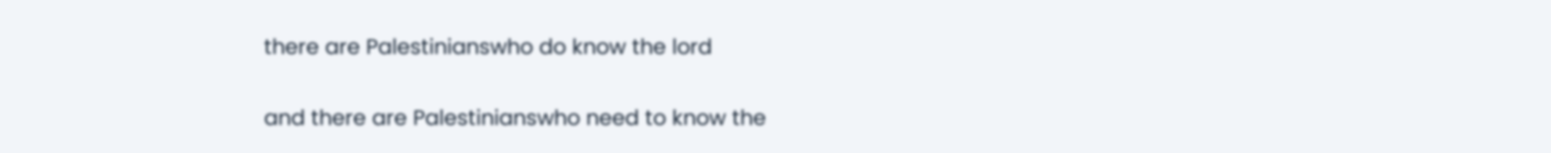there are Palestinianswho do know the lord

and there are Palestinianswho need to know the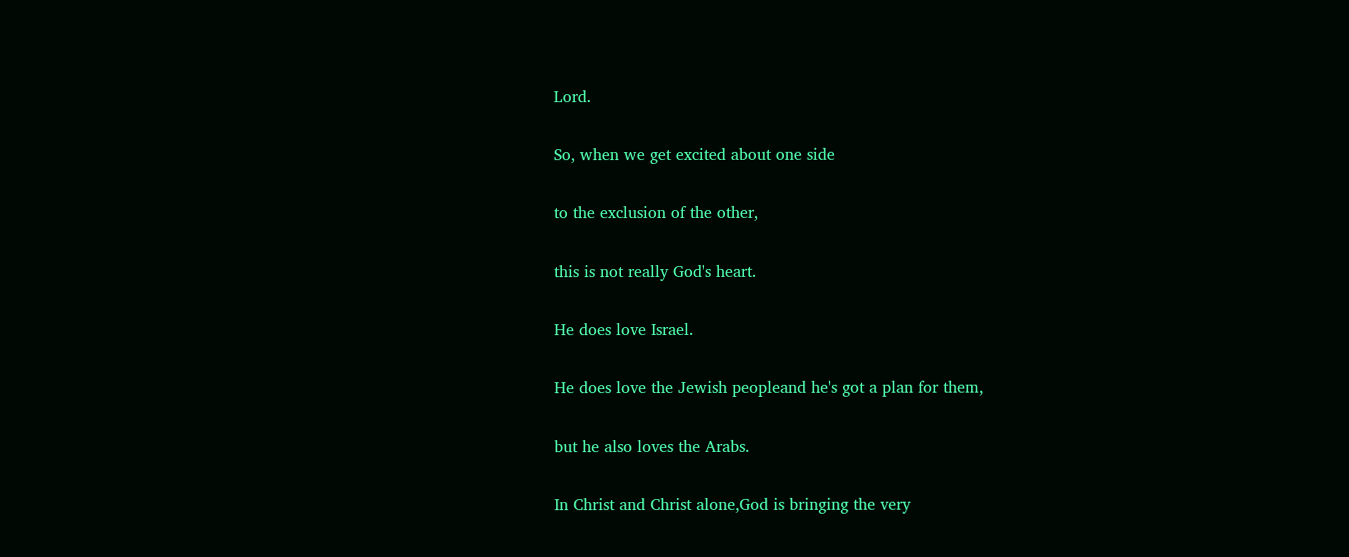Lord.

So, when we get excited about one side

to the exclusion of the other,

this is not really God's heart.

He does love Israel.

He does love the Jewish peopleand he's got a plan for them,

but he also loves the Arabs.

In Christ and Christ alone,God is bringing the very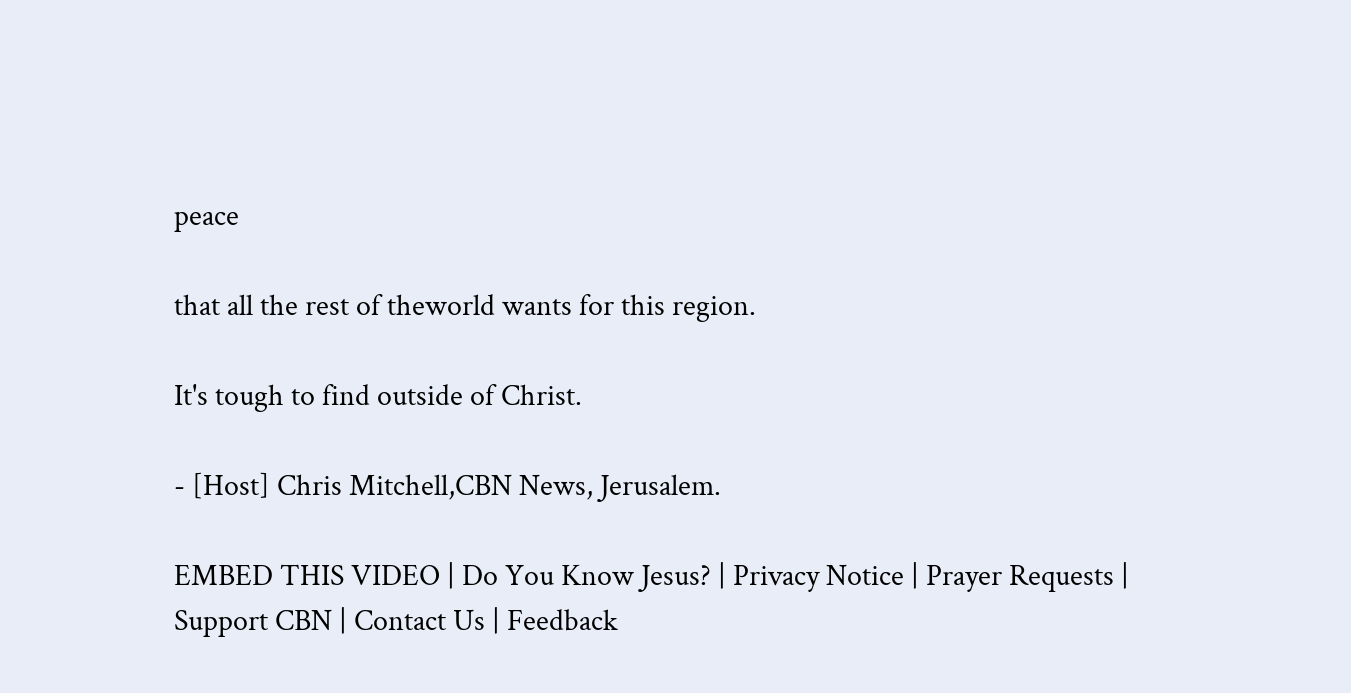peace

that all the rest of theworld wants for this region.

It's tough to find outside of Christ.

- [Host] Chris Mitchell,CBN News, Jerusalem.

EMBED THIS VIDEO | Do You Know Jesus? | Privacy Notice | Prayer Requests | Support CBN | Contact Us | Feedback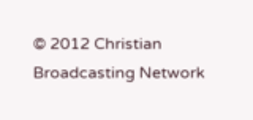© 2012 Christian Broadcasting Network